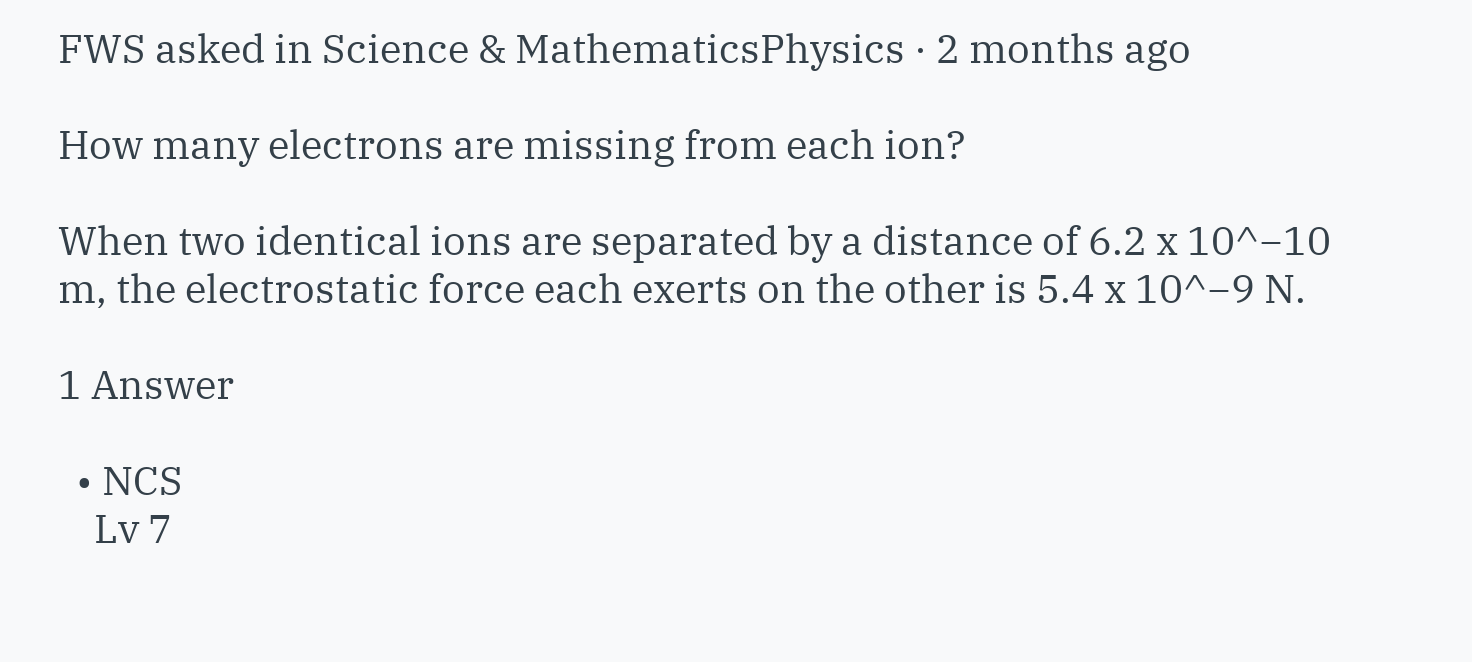FWS asked in Science & MathematicsPhysics · 2 months ago

How many electrons are missing from each ion?

When two identical ions are separated by a distance of 6.2 x 10^−10 m, the electrostatic force each exerts on the other is 5.4 x 10^−9 N.

1 Answer

  • NCS
    Lv 7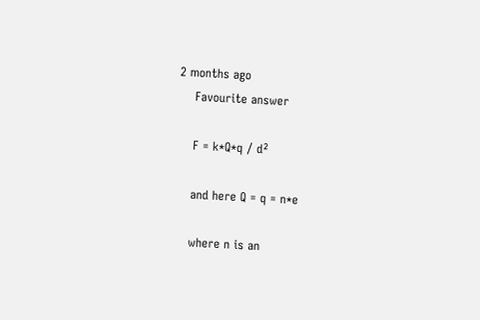2 months ago
    Favourite answer

    F = k*Q*q / d²

    and here Q = q = n*e

    where n is an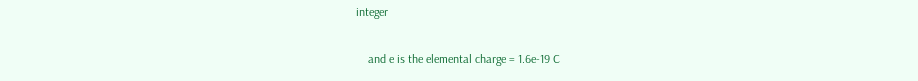integer

    and e is the elemental charge = 1.6e-19 C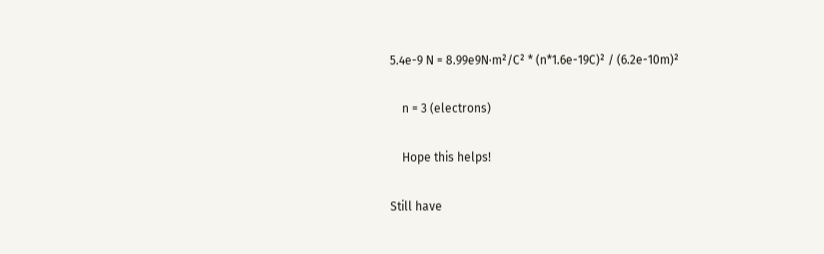5.4e-9 N = 8.99e9N·m²/C² * (n*1.6e-19C)² / (6.2e-10m)²

    n = 3 (electrons)

    Hope this helps!

Still have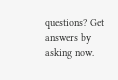questions? Get answers by asking now.